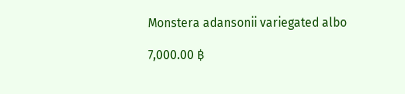Monstera adansonii variegated albo

7,000.00 ฿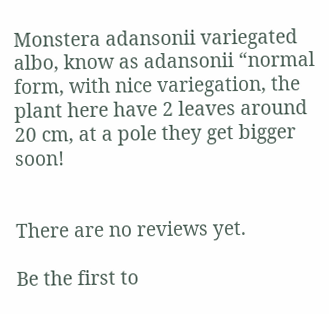Monstera adansonii variegated albo, know as adansonii “normal form, with nice variegation, the plant here have 2 leaves around 20 cm, at a pole they get bigger soon!


There are no reviews yet.

Be the first to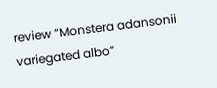review “Monstera adansonii variegated albo”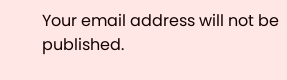Your email address will not be published.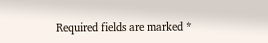Required fields are marked *